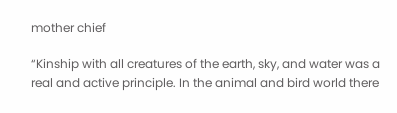mother chief

“Kinship with all creatures of the earth, sky, and water was a real and active principle. In the animal and bird world there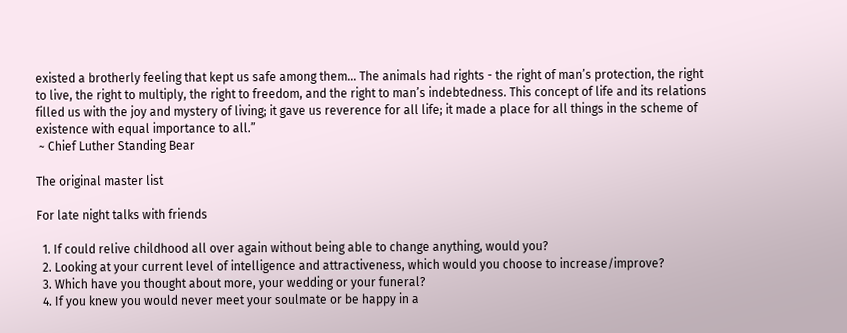existed a brotherly feeling that kept us safe among them… The animals had rights - the right of man’s protection, the right to live, the right to multiply, the right to freedom, and the right to man’s indebtedness. This concept of life and its relations filled us with the joy and mystery of living; it gave us reverence for all life; it made a place for all things in the scheme of existence with equal importance to all.”
 ~ Chief Luther Standing Bear

The original master list

For late night talks with friends

  1. If could relive childhood all over again without being able to change anything, would you?
  2. Looking at your current level of intelligence and attractiveness, which would you choose to increase/improve?
  3. Which have you thought about more, your wedding or your funeral?
  4. If you knew you would never meet your soulmate or be happy in a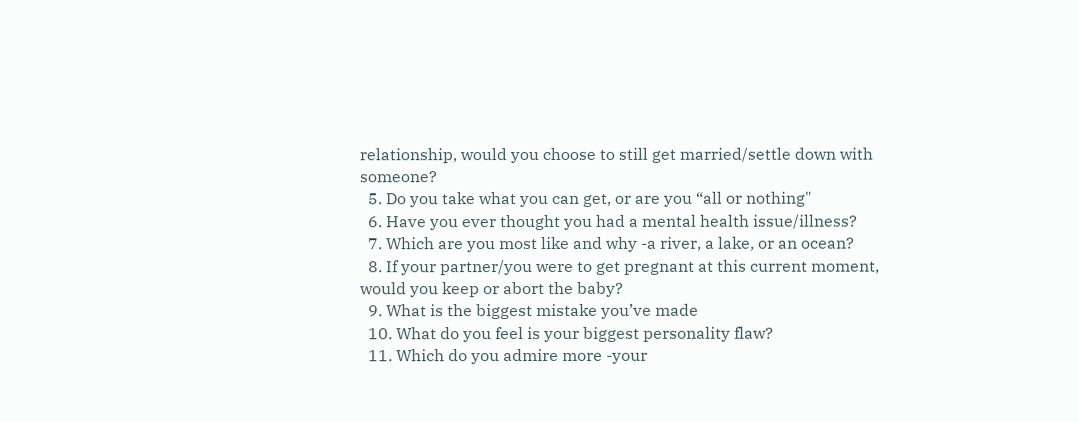relationship, would you choose to still get married/settle down with someone?
  5. Do you take what you can get, or are you “all or nothing"
  6. Have you ever thought you had a mental health issue/illness?
  7. Which are you most like and why -a river, a lake, or an ocean?
  8. If your partner/you were to get pregnant at this current moment, would you keep or abort the baby?
  9. What is the biggest mistake you’ve made
  10. What do you feel is your biggest personality flaw?
  11. Which do you admire more -your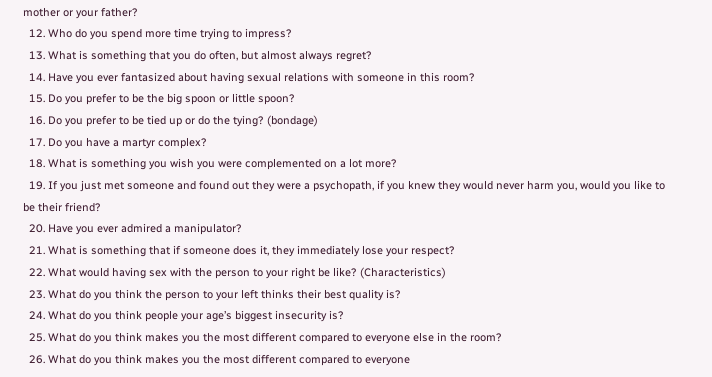mother or your father?
  12. Who do you spend more time trying to impress?
  13. What is something that you do often, but almost always regret?
  14. Have you ever fantasized about having sexual relations with someone in this room?
  15. Do you prefer to be the big spoon or little spoon?
  16. Do you prefer to be tied up or do the tying? (bondage)
  17. Do you have a martyr complex?
  18. What is something you wish you were complemented on a lot more?
  19. If you just met someone and found out they were a psychopath, if you knew they would never harm you, would you like to be their friend?
  20. Have you ever admired a manipulator?
  21. What is something that if someone does it, they immediately lose your respect?
  22. What would having sex with the person to your right be like? (Characteristics)
  23. What do you think the person to your left thinks their best quality is?
  24. What do you think people your age’s biggest insecurity is?
  25. What do you think makes you the most different compared to everyone else in the room?
  26. What do you think makes you the most different compared to everyone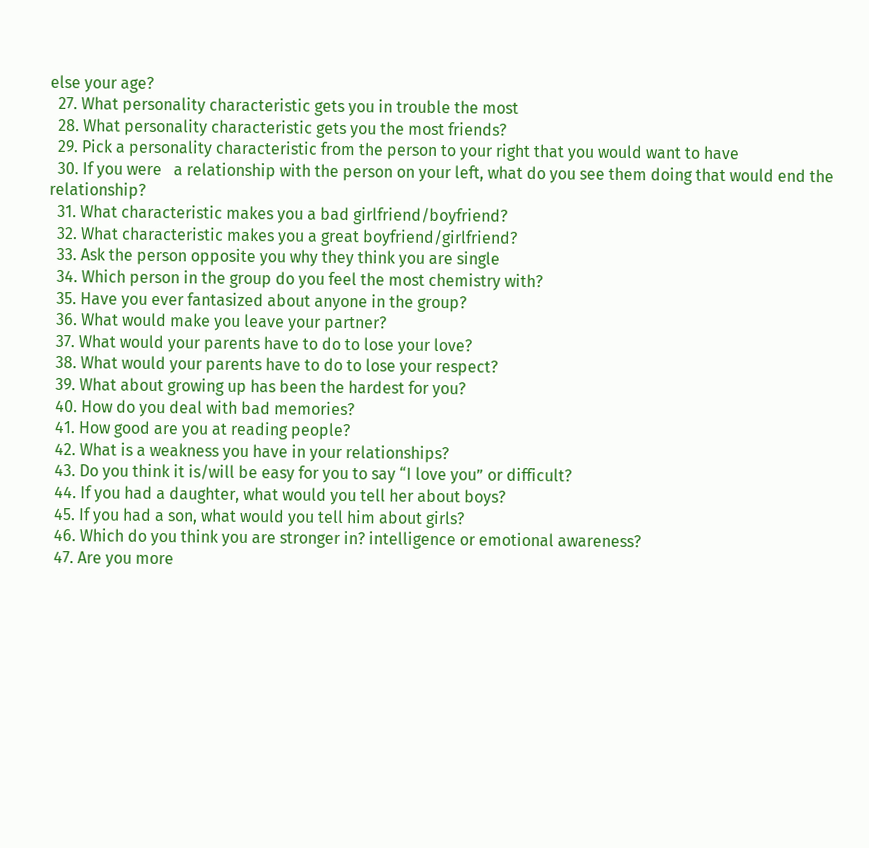else your age?
  27. What personality characteristic gets you in trouble the most
  28. What personality characteristic gets you the most friends?
  29. Pick a personality characteristic from the person to your right that you would want to have
  30. If you were   a relationship with the person on your left, what do you see them doing that would end the relationship?
  31. What characteristic makes you a bad girlfriend/boyfriend?
  32. What characteristic makes you a great boyfriend/girlfriend?
  33. Ask the person opposite you why they think you are single
  34. Which person in the group do you feel the most chemistry with?
  35. Have you ever fantasized about anyone in the group?
  36. What would make you leave your partner?
  37. What would your parents have to do to lose your love?
  38. What would your parents have to do to lose your respect?
  39. What about growing up has been the hardest for you?
  40. How do you deal with bad memories?
  41. How good are you at reading people?
  42. What is a weakness you have in your relationships?
  43. Do you think it is/will be easy for you to say “I love you” or difficult?
  44. If you had a daughter, what would you tell her about boys?
  45. If you had a son, what would you tell him about girls?
  46. Which do you think you are stronger in? intelligence or emotional awareness?
  47. Are you more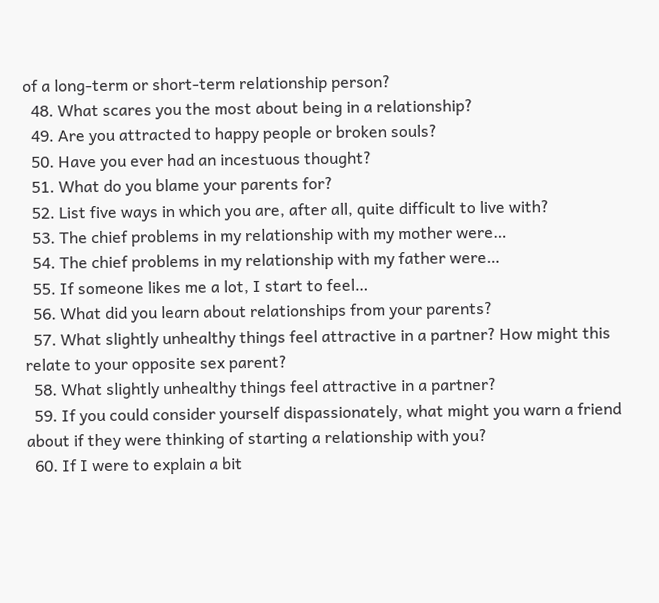of a long-term or short-term relationship person?
  48. What scares you the most about being in a relationship?
  49. Are you attracted to happy people or broken souls?
  50. Have you ever had an incestuous thought?
  51. What do you blame your parents for?
  52. List five ways in which you are, after all, quite difficult to live with?
  53. The chief problems in my relationship with my mother were…
  54. The chief problems in my relationship with my father were…
  55. If someone likes me a lot, I start to feel…
  56. What did you learn about relationships from your parents?
  57. What slightly unhealthy things feel attractive in a partner? How might this relate to your opposite sex parent?
  58. What slightly unhealthy things feel attractive in a partner?
  59. If you could consider yourself dispassionately, what might you warn a friend about if they were thinking of starting a relationship with you?
  60. If I were to explain a bit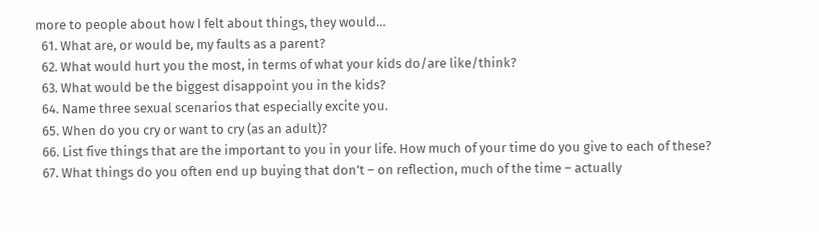more to people about how I felt about things, they would…
  61. What are, or would be, my faults as a parent?
  62. What would hurt you the most, in terms of what your kids do/are like/think?
  63. What would be the biggest disappoint you in the kids?
  64. Name three sexual scenarios that especially excite you.
  65. When do you cry or want to cry (as an adult)?
  66. List five things that are the important to you in your life. How much of your time do you give to each of these?
  67. What things do you often end up buying that don’t – on reflection, much of the time – actually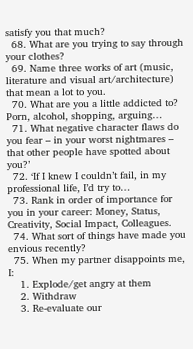satisfy you that much?
  68. What are you trying to say through your clothes?
  69. Name three works of art (music, literature and visual art/architecture) that mean a lot to you.
  70. What are you a little addicted to? Porn, alcohol, shopping, arguing…
  71. What negative character flaws do you fear – in your worst nightmares – that other people have spotted about you?’
  72. ‘If I knew I couldn’t fail, in my professional life, I’d try to…
  73. Rank in order of importance for you in your career: Money, Status, Creativity, Social Impact, Colleagues.
  74. What sort of things have made you envious recently?
  75. When my partner disappoints me, I:
    1. Explode/get angry at them
    2. Withdraw
    3. Re-evaluate our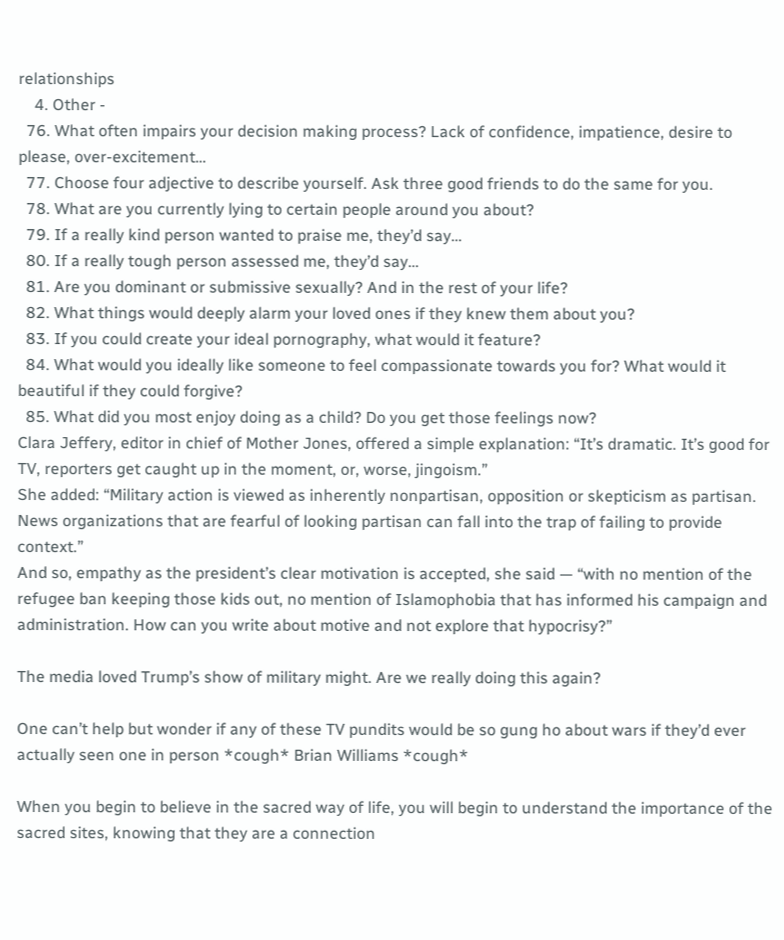relationships
    4. Other -
  76. What often impairs your decision making process? Lack of confidence, impatience, desire to please, over-excitement…
  77. Choose four adjective to describe yourself. Ask three good friends to do the same for you.
  78. What are you currently lying to certain people around you about?
  79. If a really kind person wanted to praise me, they’d say…
  80. If a really tough person assessed me, they’d say…
  81. Are you dominant or submissive sexually? And in the rest of your life?
  82. What things would deeply alarm your loved ones if they knew them about you?
  83. If you could create your ideal pornography, what would it feature?
  84. What would you ideally like someone to feel compassionate towards you for? What would it beautiful if they could forgive?
  85. What did you most enjoy doing as a child? Do you get those feelings now?
Clara Jeffery, editor in chief of Mother Jones, offered a simple explanation: “It’s dramatic. It’s good for TV, reporters get caught up in the moment, or, worse, jingoism.”
She added: “Military action is viewed as inherently nonpartisan, opposition or skepticism as partisan. News organizations that are fearful of looking partisan can fall into the trap of failing to provide context.”
And so, empathy as the president’s clear motivation is accepted, she said — “with no mention of the refugee ban keeping those kids out, no mention of Islamophobia that has informed his campaign and administration. How can you write about motive and not explore that hypocrisy?”

The media loved Trump’s show of military might. Are we really doing this again?

One can’t help but wonder if any of these TV pundits would be so gung ho about wars if they’d ever actually seen one in person *cough* Brian Williams *cough*

When you begin to believe in the sacred way of life, you will begin to understand the importance of the sacred sites, knowing that they are a connection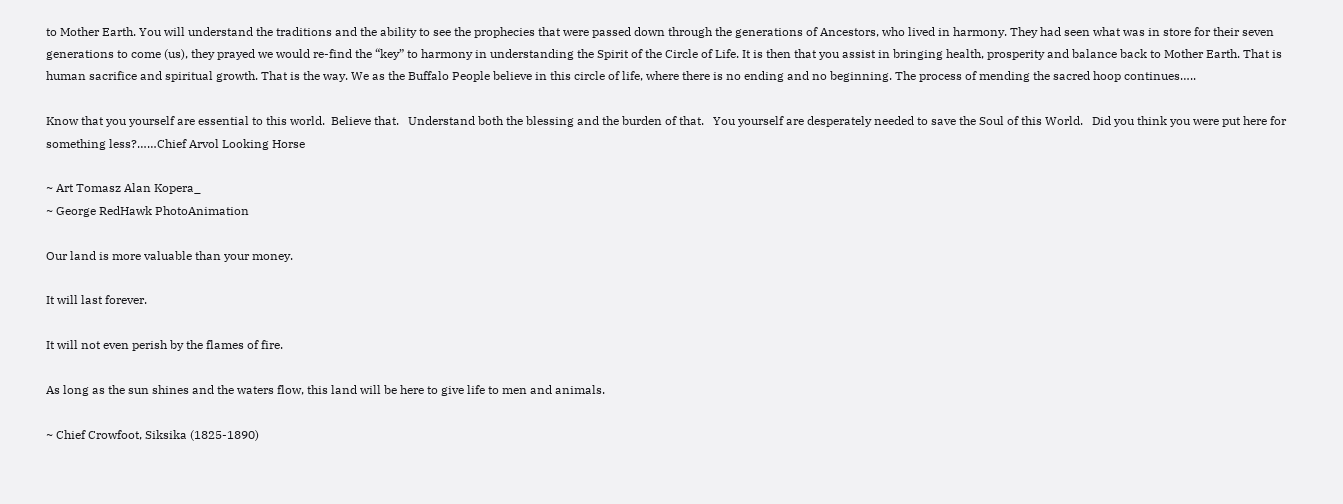to Mother Earth. You will understand the traditions and the ability to see the prophecies that were passed down through the generations of Ancestors, who lived in harmony. They had seen what was in store for their seven generations to come (us), they prayed we would re-find the “key” to harmony in understanding the Spirit of the Circle of Life. It is then that you assist in bringing health, prosperity and balance back to Mother Earth. That is human sacrifice and spiritual growth. That is the way. We as the Buffalo People believe in this circle of life, where there is no ending and no beginning. The process of mending the sacred hoop continues…..

Know that you yourself are essential to this world.  Believe that.   Understand both the blessing and the burden of that.   You yourself are desperately needed to save the Soul of this World.   Did you think you were put here for something less?……Chief Arvol Looking Horse

~ Art Tomasz Alan Kopera_
~ George RedHawk PhotoAnimation

Our land is more valuable than your money.

It will last forever.

It will not even perish by the flames of fire.

As long as the sun shines and the waters flow, this land will be here to give life to men and animals.

~ Chief Crowfoot, Siksika (1825-1890)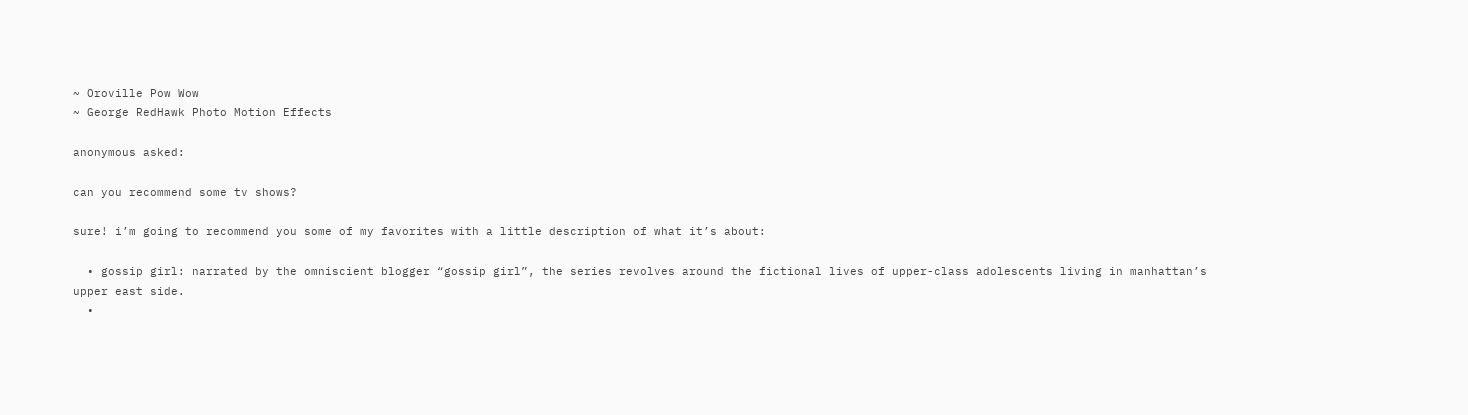~ Oroville Pow Wow
~ George RedHawk Photo Motion Effects

anonymous asked:

can you recommend some tv shows?

sure! i’m going to recommend you some of my favorites with a little description of what it’s about:

  • gossip girl: narrated by the omniscient blogger “gossip girl”, the series revolves around the fictional lives of upper-class adolescents living in manhattan’s upper east side.
  •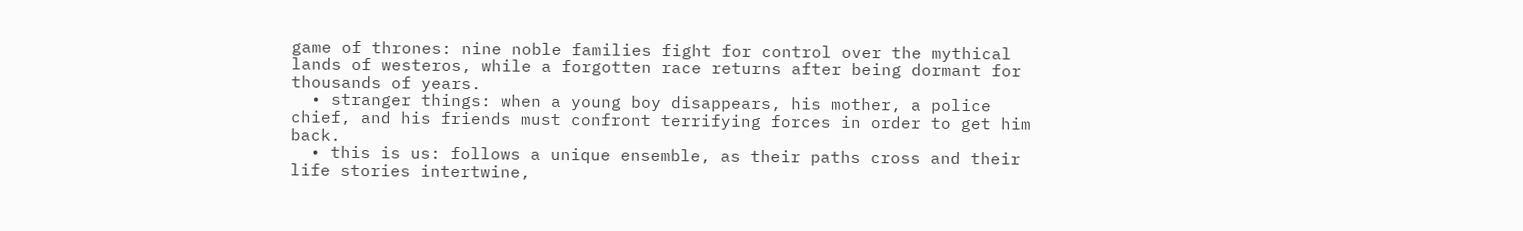game of thrones: nine noble families fight for control over the mythical lands of westeros, while a forgotten race returns after being dormant for thousands of years.
  • stranger things: when a young boy disappears, his mother, a police chief, and his friends must confront terrifying forces in order to get him back.
  • this is us: follows a unique ensemble, as their paths cross and their life stories intertwine,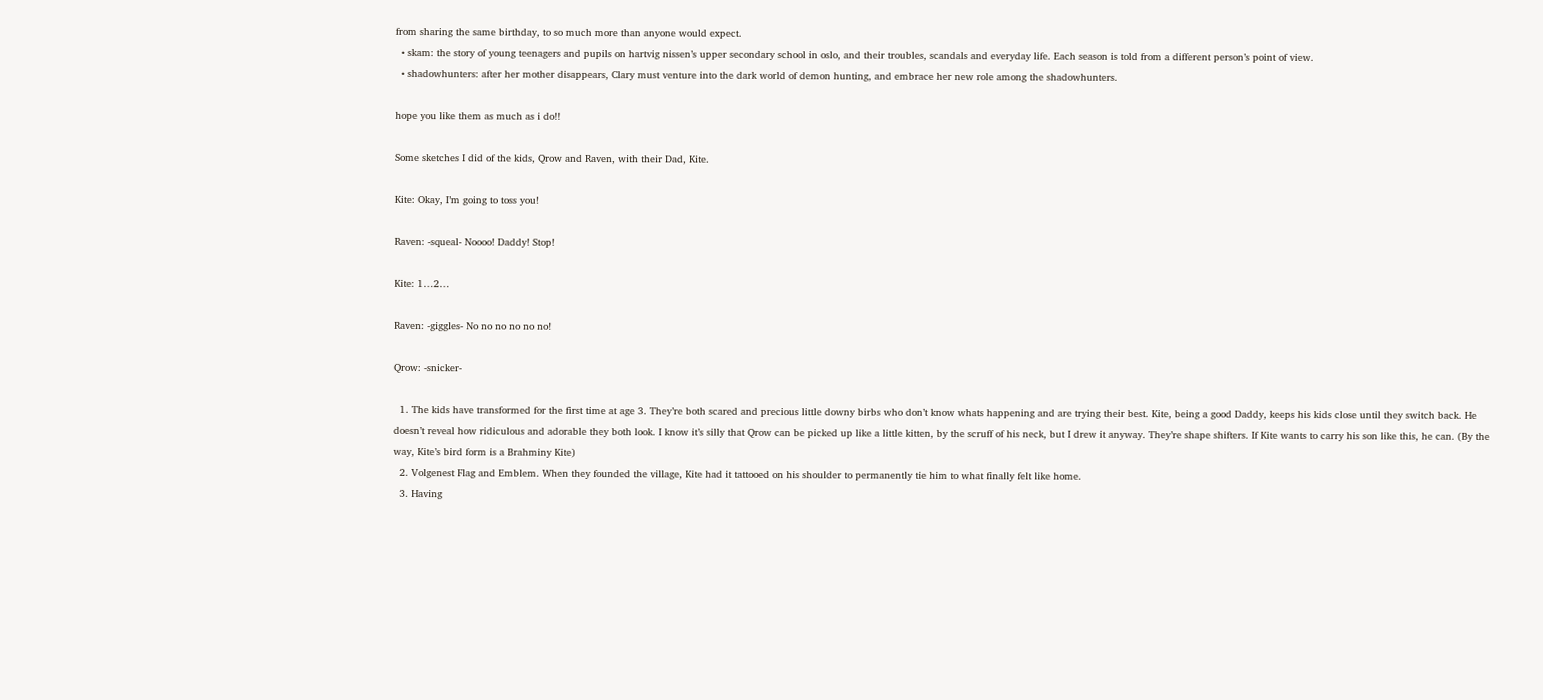from sharing the same birthday, to so much more than anyone would expect.
  • skam: the story of young teenagers and pupils on hartvig nissen’s upper secondary school in oslo, and their troubles, scandals and everyday life. Each season is told from a different person’s point of view.
  • shadowhunters: after her mother disappears, Clary must venture into the dark world of demon hunting, and embrace her new role among the shadowhunters.

hope you like them as much as i do!!

Some sketches I did of the kids, Qrow and Raven, with their Dad, Kite.

Kite: Okay, I’m going to toss you!

Raven: -squeal- Noooo! Daddy! Stop!

Kite: 1…2…

Raven: -giggles- No no no no no no!

Qrow: -snicker-

  1. The kids have transformed for the first time at age 3. They’re both scared and precious little downy birbs who don’t know whats happening and are trying their best. Kite, being a good Daddy, keeps his kids close until they switch back. He doesn’t reveal how ridiculous and adorable they both look. I know it’s silly that Qrow can be picked up like a little kitten, by the scruff of his neck, but I drew it anyway. They’re shape shifters. If Kite wants to carry his son like this, he can. (By the way, Kite’s bird form is a Brahminy Kite)
  2. Volgenest Flag and Emblem. When they founded the village, Kite had it tattooed on his shoulder to permanently tie him to what finally felt like home.
  3. Having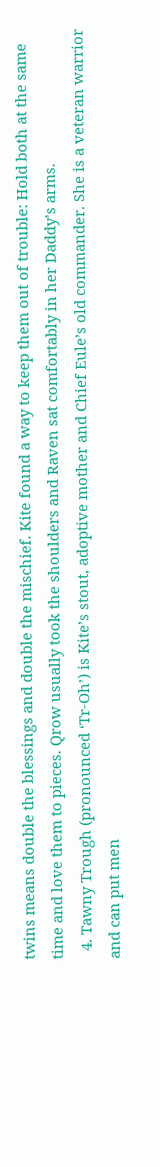twins means double the blessings and double the mischief. Kite found a way to keep them out of trouble: Hold both at the same time and love them to pieces. Qrow usually took the shoulders and Raven sat comfortably in her Daddy’s arms.
  4. Tawny Trough (pronounced ‘Tr-Oh’) is Kite’s stout, adoptive mother and Chief Eule’s old commander. She is a veteran warrior and can put men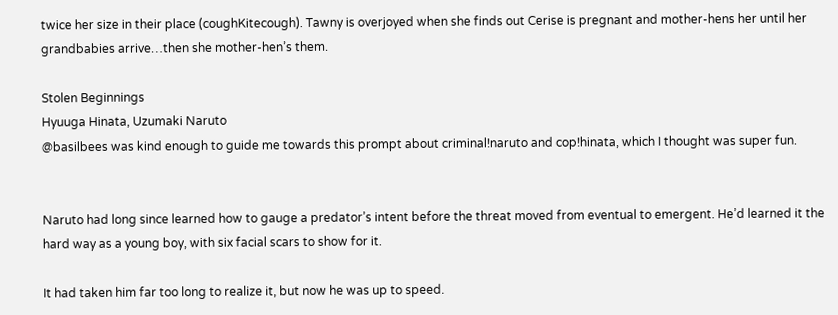twice her size in their place (coughKitecough). Tawny is overjoyed when she finds out Cerise is pregnant and mother-hens her until her grandbabies arrive…then she mother-hen’s them.

Stolen Beginnings
Hyuuga Hinata, Uzumaki Naruto
@basilbees was kind enough to guide me towards this prompt about criminal!naruto and cop!hinata, which I thought was super fun.


Naruto had long since learned how to gauge a predator’s intent before the threat moved from eventual to emergent. He’d learned it the hard way as a young boy, with six facial scars to show for it.

It had taken him far too long to realize it, but now he was up to speed.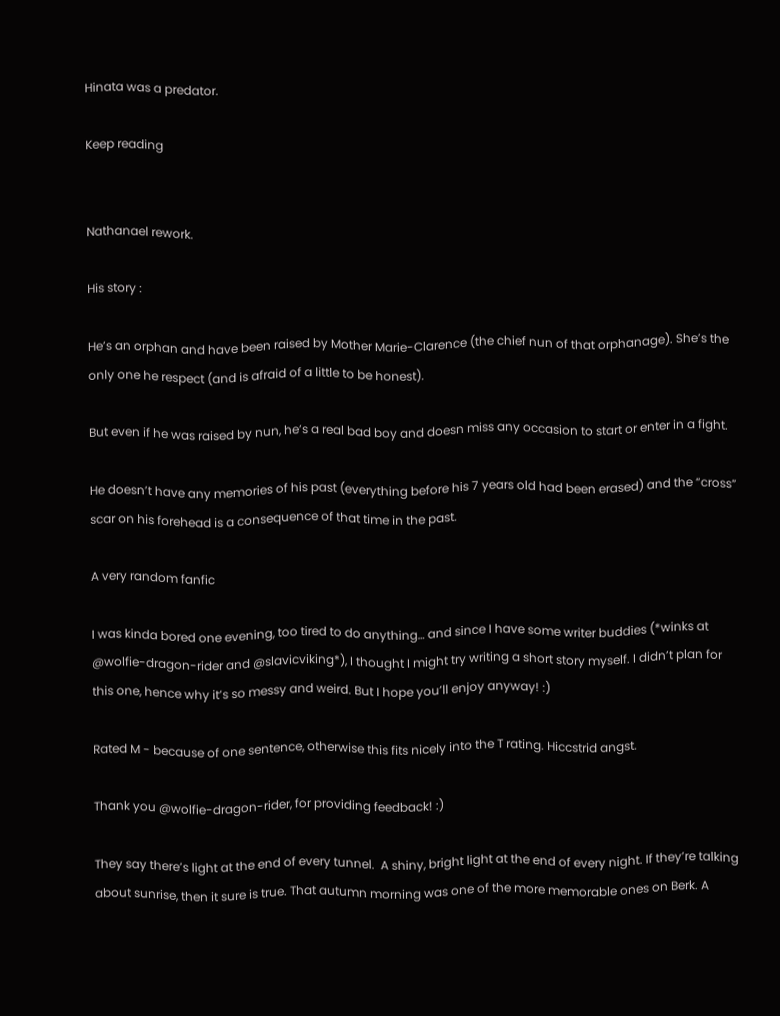Hinata was a predator.

Keep reading


Nathanael rework.

His story :

He’s an orphan and have been raised by Mother Marie-Clarence (the chief nun of that orphanage). She’s the only one he respect (and is afraid of a little to be honest).

But even if he was raised by nun, he’s a real bad boy and doesn miss any occasion to start or enter in a fight.

He doesn’t have any memories of his past (everything before his 7 years old had been erased) and the “cross” scar on his forehead is a consequence of that time in the past.

A very random fanfic

I was kinda bored one evening, too tired to do anything… and since I have some writer buddies (*winks at @wolfie-dragon-rider and @slavicviking*), I thought I might try writing a short story myself. I didn’t plan for this one, hence why it’s so messy and weird. But I hope you’ll enjoy anyway! :)

Rated M - because of one sentence, otherwise this fits nicely into the T rating. Hiccstrid angst.

Thank you @wolfie-dragon-rider, for providing feedback! :)

They say there’s light at the end of every tunnel.  A shiny, bright light at the end of every night. If they’re talking about sunrise, then it sure is true. That autumn morning was one of the more memorable ones on Berk. A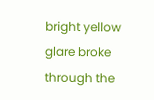bright yellow glare broke through the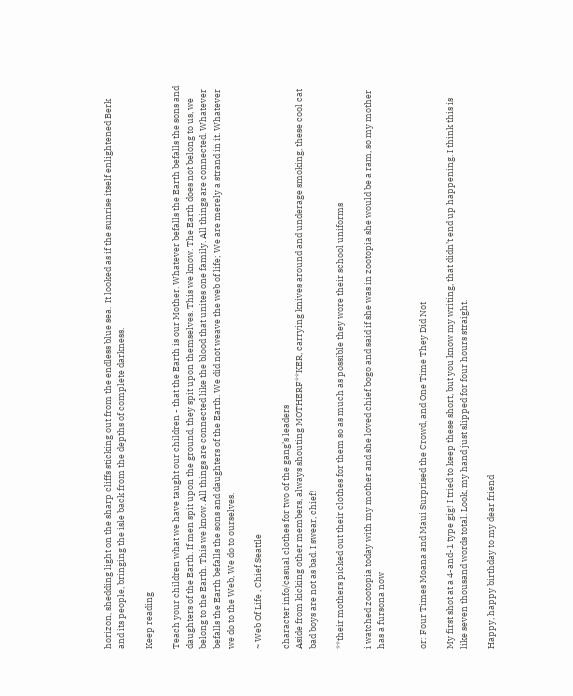horizon, shedding light on the sharp cliffs sticking out from the endless blue sea.  It looked as if the sunrise itself enlightened Berk and its people, bringing the isle back from the depths of complete darkness.

Keep reading

Teach your children what we have taught our children - that the Earth is our Mother. Whatever befalls the Earth befalls the sons and daughters of the Earth. If men spit upon the ground, they spit upon themselves. This we know. The Earth does not belong to us, we belong to the Earth. This we know. All things are connected like the blood that unites one family. All things are connected. Whatever befalls the Earth befalls the sons and daughters of the Earth. We did not weave the web of life; We are merely a strand in it. Whatever we do to the Web, We do to ourselves.

~ Web Of Life , Chief Seattle

character info/casual clothes for two of the gang’s leaders
Aside from kicking other members, always shouting MOTHERF**KER, carrying knives around and underage smoking, these cool cat bad boys are not as bad. I swear, chief!

**their mothers picked out their clothes for them so as much as possible they wore their school uniforms

i watched zootopia today with my mother and she loved chief bogo and said if she was in zootopia she would be a ram, so my mother has a fursona now


or: Four Times Moana and Maui Surprised the Crowd, and One Time They Did Not

My first shot at a 4-and-1 type gig! I tried to keep these short, but you know my writing, that didn’t end up happening. I think this is like seven thousand words total. Look, my hand just slipped for four hours straight.

Happy, happy birthday to my dear friend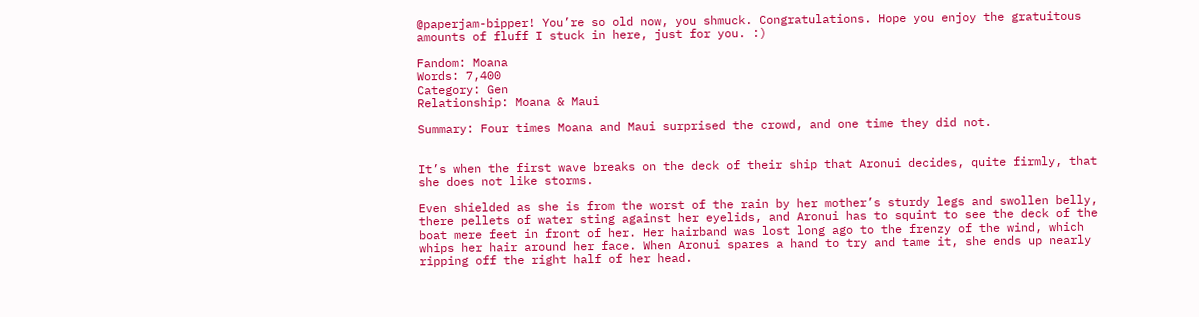@paperjam-bipper! You’re so old now, you shmuck. Congratulations. Hope you enjoy the gratuitous amounts of fluff I stuck in here, just for you. :)

Fandom: Moana
Words: 7,400
Category: Gen
Relationship: Moana & Maui

Summary: Four times Moana and Maui surprised the crowd, and one time they did not.


It’s when the first wave breaks on the deck of their ship that Aronui decides, quite firmly, that she does not like storms.

Even shielded as she is from the worst of the rain by her mother’s sturdy legs and swollen belly, there pellets of water sting against her eyelids, and Aronui has to squint to see the deck of the boat mere feet in front of her. Her hairband was lost long ago to the frenzy of the wind, which whips her hair around her face. When Aronui spares a hand to try and tame it, she ends up nearly ripping off the right half of her head.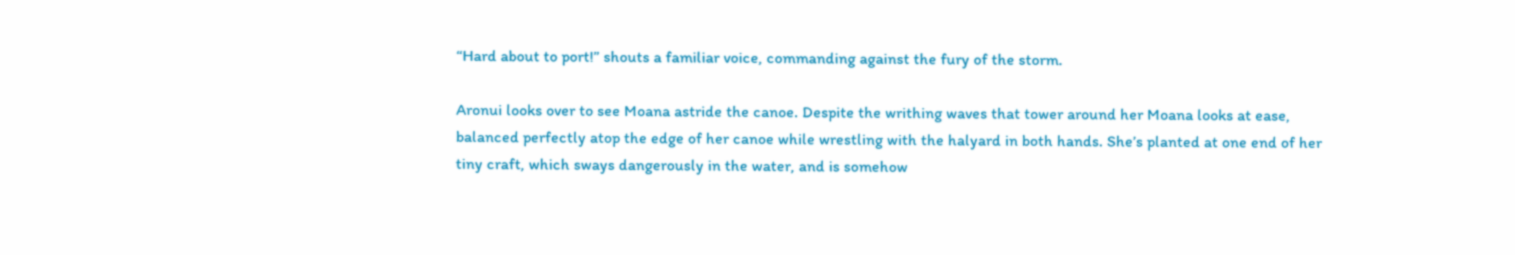“Hard about to port!” shouts a familiar voice, commanding against the fury of the storm.

Aronui looks over to see Moana astride the canoe. Despite the writhing waves that tower around her Moana looks at ease, balanced perfectly atop the edge of her canoe while wrestling with the halyard in both hands. She’s planted at one end of her tiny craft, which sways dangerously in the water, and is somehow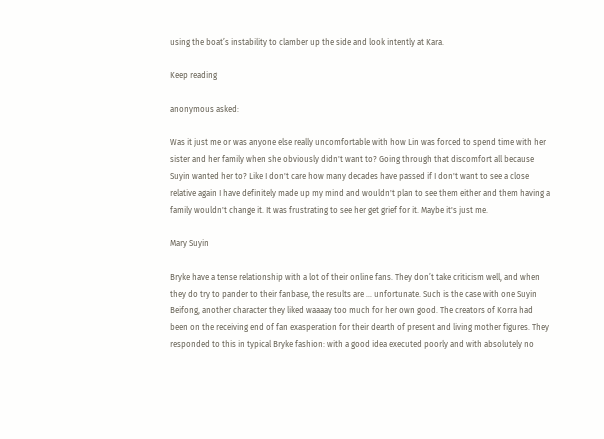using the boat’s instability to clamber up the side and look intently at Kara.

Keep reading

anonymous asked:

Was it just me or was anyone else really uncomfortable with how Lin was forced to spend time with her sister and her family when she obviously didn't want to? Going through that discomfort all because Suyin wanted her to? Like I don't care how many decades have passed if I don't want to see a close relative again I have definitely made up my mind and wouldn't plan to see them either and them having a family wouldn't change it. It was frustrating to see her get grief for it. Maybe it's just me.

Mary Suyin

Bryke have a tense relationship with a lot of their online fans. They don’t take criticism well, and when they do try to pander to their fanbase, the results are … unfortunate. Such is the case with one Suyin Beifong, another character they liked waaaay too much for her own good. The creators of Korra had been on the receiving end of fan exasperation for their dearth of present and living mother figures. They responded to this in typical Bryke fashion: with a good idea executed poorly and with absolutely no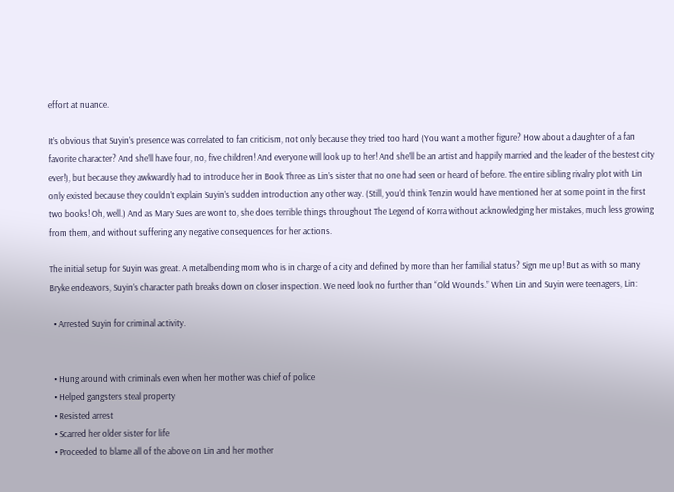effort at nuance.

It’s obvious that Suyin’s presence was correlated to fan criticism, not only because they tried too hard (You want a mother figure? How about a daughter of a fan favorite character? And she’ll have four, no, five children! And everyone will look up to her! And she’ll be an artist and happily married and the leader of the bestest city ever!), but because they awkwardly had to introduce her in Book Three as Lin’s sister that no one had seen or heard of before. The entire sibling rivalry plot with Lin only existed because they couldn’t explain Suyin’s sudden introduction any other way. (Still, you’d think Tenzin would have mentioned her at some point in the first two books! Oh, well.) And as Mary Sues are wont to, she does terrible things throughout The Legend of Korra without acknowledging her mistakes, much less growing from them, and without suffering any negative consequences for her actions.

The initial setup for Suyin was great. A metalbending mom who is in charge of a city and defined by more than her familial status? Sign me up! But as with so many Bryke endeavors, Suyin’s character path breaks down on closer inspection. We need look no further than “Old Wounds.” When Lin and Suyin were teenagers, Lin:

  • Arrested Suyin for criminal activity.


  • Hung around with criminals even when her mother was chief of police
  • Helped gangsters steal property
  • Resisted arrest
  • Scarred her older sister for life
  • Proceeded to blame all of the above on Lin and her mother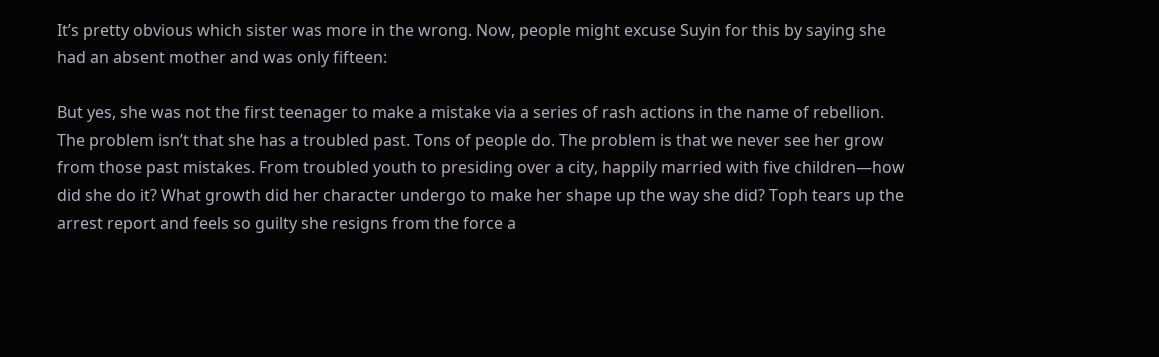It’s pretty obvious which sister was more in the wrong. Now, people might excuse Suyin for this by saying she had an absent mother and was only fifteen:

But yes, she was not the first teenager to make a mistake via a series of rash actions in the name of rebellion. The problem isn’t that she has a troubled past. Tons of people do. The problem is that we never see her grow from those past mistakes. From troubled youth to presiding over a city, happily married with five children—how did she do it? What growth did her character undergo to make her shape up the way she did? Toph tears up the arrest report and feels so guilty she resigns from the force a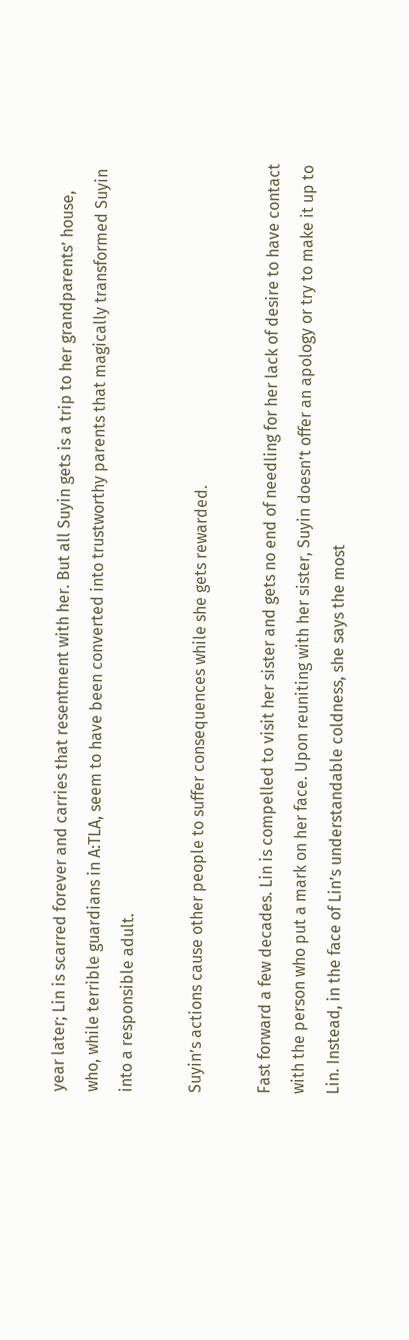year later; Lin is scarred forever and carries that resentment with her. But all Suyin gets is a trip to her grandparents’ house, who, while terrible guardians in A:TLA, seem to have been converted into trustworthy parents that magically transformed Suyin into a responsible adult.

Suyin’s actions cause other people to suffer consequences while she gets rewarded.

Fast forward a few decades. Lin is compelled to visit her sister and gets no end of needling for her lack of desire to have contact with the person who put a mark on her face. Upon reuniting with her sister, Suyin doesn’t offer an apology or try to make it up to Lin. Instead, in the face of Lin’s understandable coldness, she says the most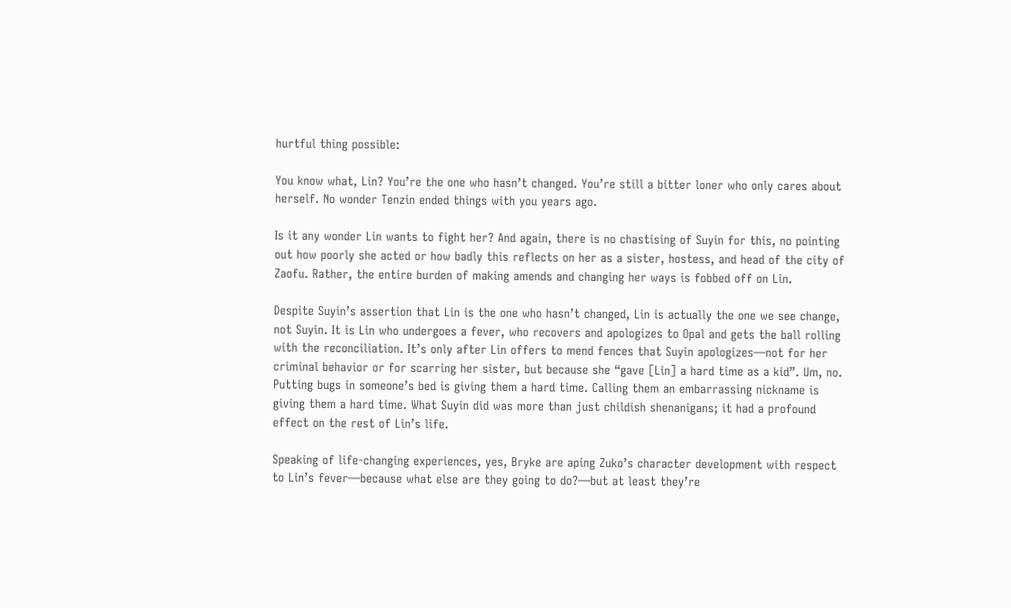hurtful thing possible:

You know what, Lin? You’re the one who hasn’t changed. You’re still a bitter loner who only cares about herself. No wonder Tenzin ended things with you years ago.

Is it any wonder Lin wants to fight her? And again, there is no chastising of Suyin for this, no pointing out how poorly she acted or how badly this reflects on her as a sister, hostess, and head of the city of Zaofu. Rather, the entire burden of making amends and changing her ways is fobbed off on Lin.

Despite Suyin’s assertion that Lin is the one who hasn’t changed, Lin is actually the one we see change, not Suyin. It is Lin who undergoes a fever, who recovers and apologizes to Opal and gets the ball rolling with the reconciliation. It’s only after Lin offers to mend fences that Suyin apologizes—not for her criminal behavior or for scarring her sister, but because she “gave [Lin] a hard time as a kid”. Um, no. Putting bugs in someone’s bed is giving them a hard time. Calling them an embarrassing nickname is giving them a hard time. What Suyin did was more than just childish shenanigans; it had a profound effect on the rest of Lin’s life.

Speaking of life-changing experiences, yes, Bryke are aping Zuko’s character development with respect to Lin’s fever—because what else are they going to do?—but at least they’re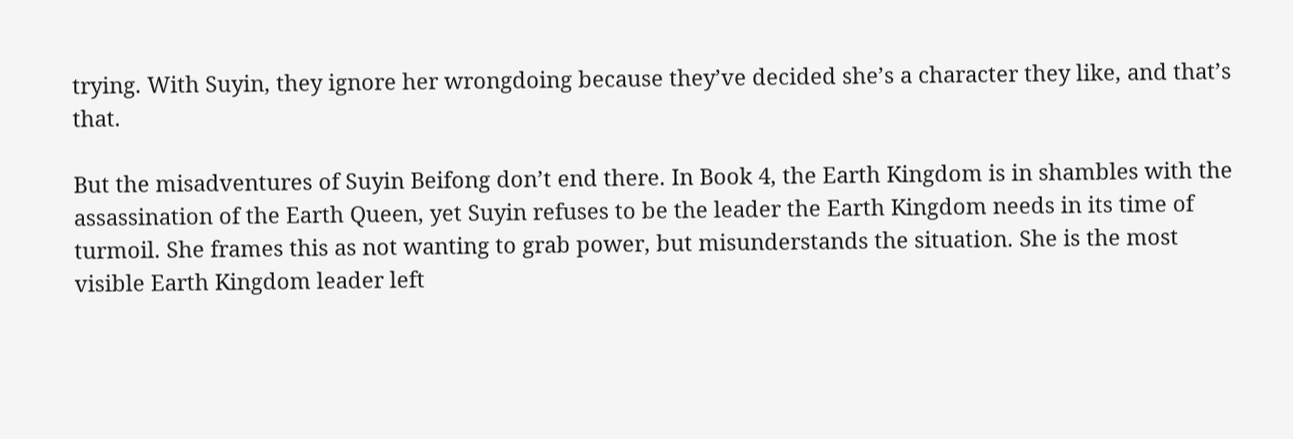trying. With Suyin, they ignore her wrongdoing because they’ve decided she’s a character they like, and that’s that.

But the misadventures of Suyin Beifong don’t end there. In Book 4, the Earth Kingdom is in shambles with the assassination of the Earth Queen, yet Suyin refuses to be the leader the Earth Kingdom needs in its time of turmoil. She frames this as not wanting to grab power, but misunderstands the situation. She is the most visible Earth Kingdom leader left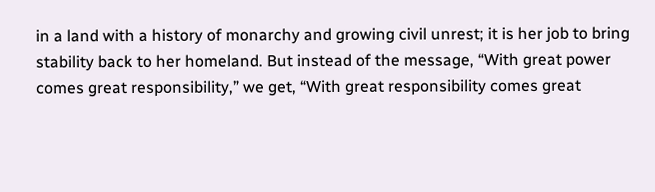in a land with a history of monarchy and growing civil unrest; it is her job to bring stability back to her homeland. But instead of the message, “With great power comes great responsibility,” we get, “With great responsibility comes great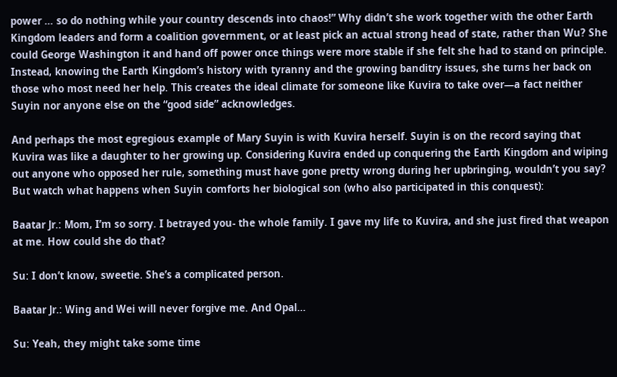power … so do nothing while your country descends into chaos!” Why didn’t she work together with the other Earth Kingdom leaders and form a coalition government, or at least pick an actual strong head of state, rather than Wu? She could George Washington it and hand off power once things were more stable if she felt she had to stand on principle. Instead, knowing the Earth Kingdom’s history with tyranny and the growing banditry issues, she turns her back on those who most need her help. This creates the ideal climate for someone like Kuvira to take over—a fact neither Suyin nor anyone else on the “good side” acknowledges.

And perhaps the most egregious example of Mary Suyin is with Kuvira herself. Suyin is on the record saying that Kuvira was like a daughter to her growing up. Considering Kuvira ended up conquering the Earth Kingdom and wiping out anyone who opposed her rule, something must have gone pretty wrong during her upbringing, wouldn’t you say? But watch what happens when Suyin comforts her biological son (who also participated in this conquest):

Baatar Jr.: Mom, I’m so sorry. I betrayed you- the whole family. I gave my life to Kuvira, and she just fired that weapon at me. How could she do that?

Su: I don’t know, sweetie. She’s a complicated person.

Baatar Jr.: Wing and Wei will never forgive me. And Opal…

Su: Yeah, they might take some time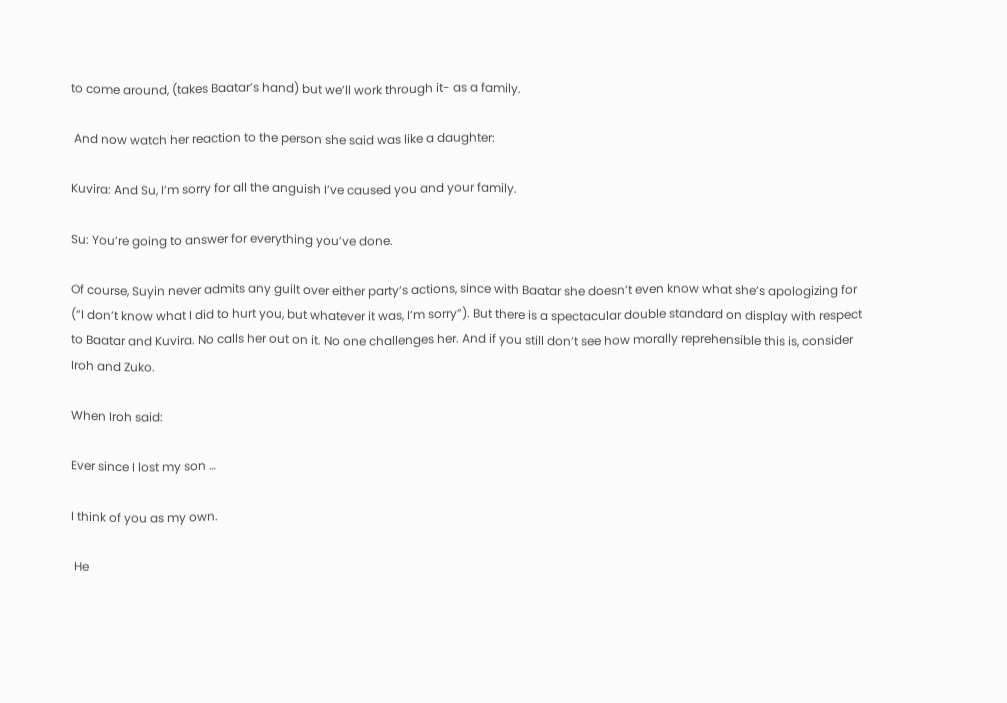to come around, (takes Baatar’s hand) but we’ll work through it- as a family.

 And now watch her reaction to the person she said was like a daughter:

Kuvira: And Su, I’m sorry for all the anguish I’ve caused you and your family.

Su: You’re going to answer for everything you’ve done.

Of course, Suyin never admits any guilt over either party’s actions, since with Baatar she doesn’t even know what she’s apologizing for (“I don’t know what I did to hurt you, but whatever it was, I’m sorry”). But there is a spectacular double standard on display with respect to Baatar and Kuvira. No calls her out on it. No one challenges her. And if you still don’t see how morally reprehensible this is, consider Iroh and Zuko.

When Iroh said:

Ever since I lost my son …

I think of you as my own.

 He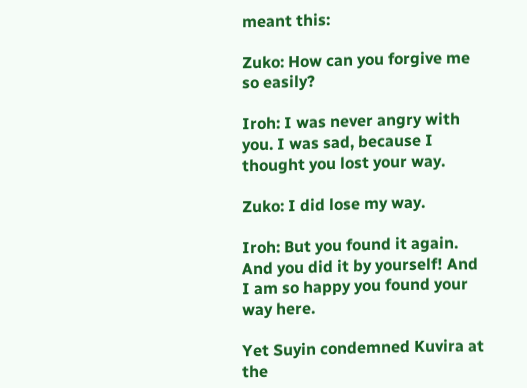meant this:

Zuko: How can you forgive me so easily?

Iroh: I was never angry with you. I was sad, because I thought you lost your way.

Zuko: I did lose my way.

Iroh: But you found it again. And you did it by yourself! And I am so happy you found your way here.

Yet Suyin condemned Kuvira at the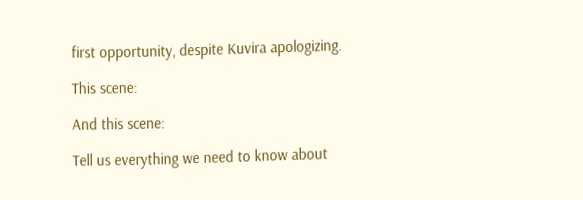first opportunity, despite Kuvira apologizing.

This scene:

And this scene:

Tell us everything we need to know about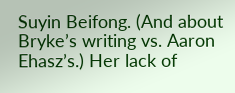Suyin Beifong. (And about Bryke’s writing vs. Aaron Ehasz’s.) Her lack of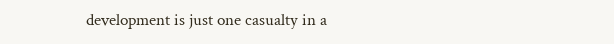development is just one casualty in a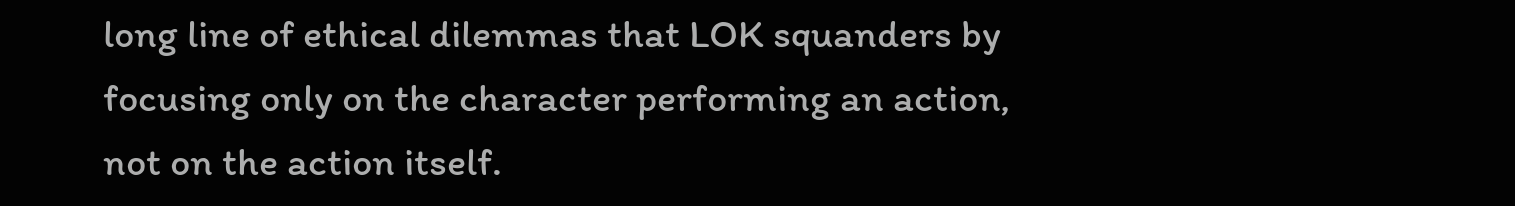long line of ethical dilemmas that LOK squanders by focusing only on the character performing an action, not on the action itself.